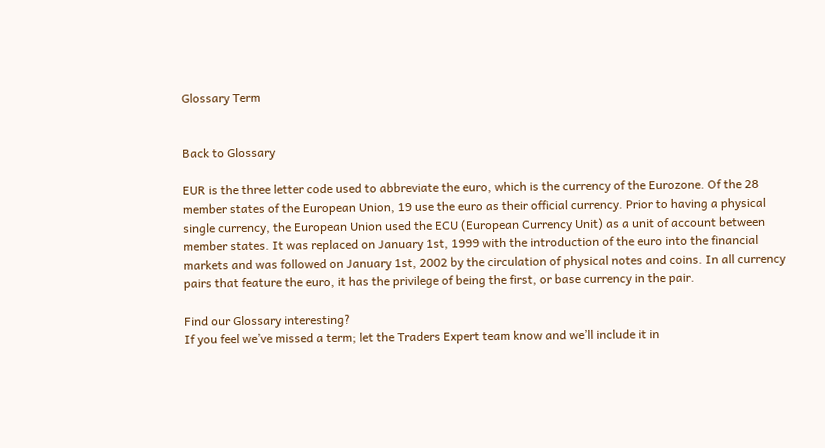Glossary Term


Back to Glossary

EUR is the three letter code used to abbreviate the euro, which is the currency of the Eurozone. Of the 28 member states of the European Union, 19 use the euro as their official currency. Prior to having a physical single currency, the European Union used the ECU (European Currency Unit) as a unit of account between member states. It was replaced on January 1st, 1999 with the introduction of the euro into the financial markets and was followed on January 1st, 2002 by the circulation of physical notes and coins. In all currency pairs that feature the euro, it has the privilege of being the first, or base currency in the pair.

Find our Glossary interesting?
If you feel we’ve missed a term; let the Traders Expert team know and we’ll include it in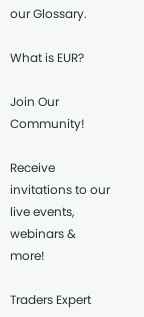our Glossary.

What is EUR?

Join Our Community!

Receive invitations to our live events, webinars & more!

Traders Expert